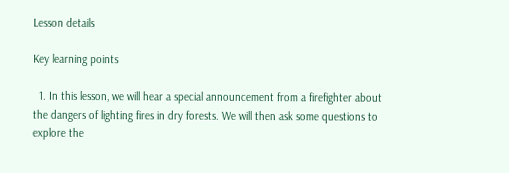Lesson details

Key learning points

  1. In this lesson, we will hear a special announcement from a firefighter about the dangers of lighting fires in dry forests. We will then ask some questions to explore the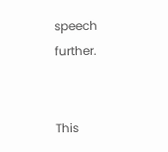speech further.


This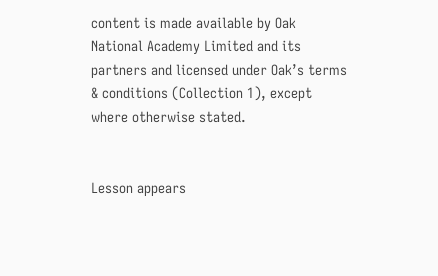content is made available by Oak National Academy Limited and its partners and licensed under Oak’s terms & conditions (Collection 1), except where otherwise stated.


Lesson appears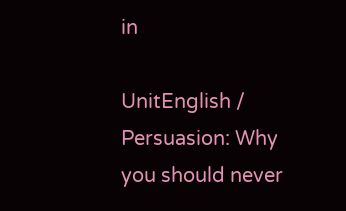in

UnitEnglish / Persuasion: Why you should never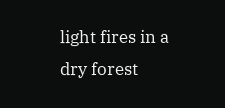light fires in a dry forest